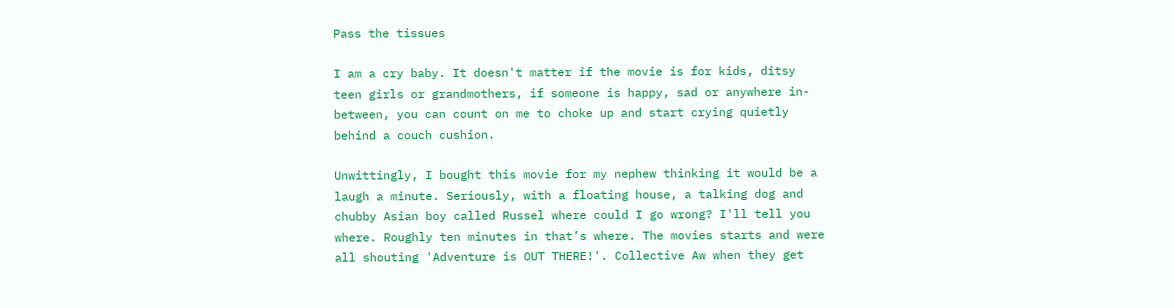Pass the tissues

I am a cry baby. It doesn't matter if the movie is for kids, ditsy teen girls or grandmothers, if someone is happy, sad or anywhere in-between, you can count on me to choke up and start crying quietly behind a couch cushion.

Unwittingly, I bought this movie for my nephew thinking it would be a laugh a minute. Seriously, with a floating house, a talking dog and chubby Asian boy called Russel where could I go wrong? I'll tell you where. Roughly ten minutes in that’s where. The movies starts and were all shouting 'Adventure is OUT THERE!'. Collective Aw when they get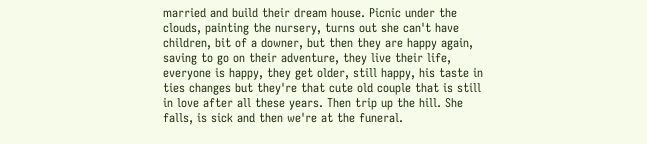married and build their dream house. Picnic under the clouds, painting the nursery, turns out she can't have children, bit of a downer, but then they are happy again, saving to go on their adventure, they live their life, everyone is happy, they get older, still happy, his taste in ties changes but they're that cute old couple that is still in love after all these years. Then trip up the hill. She falls, is sick and then we're at the funeral.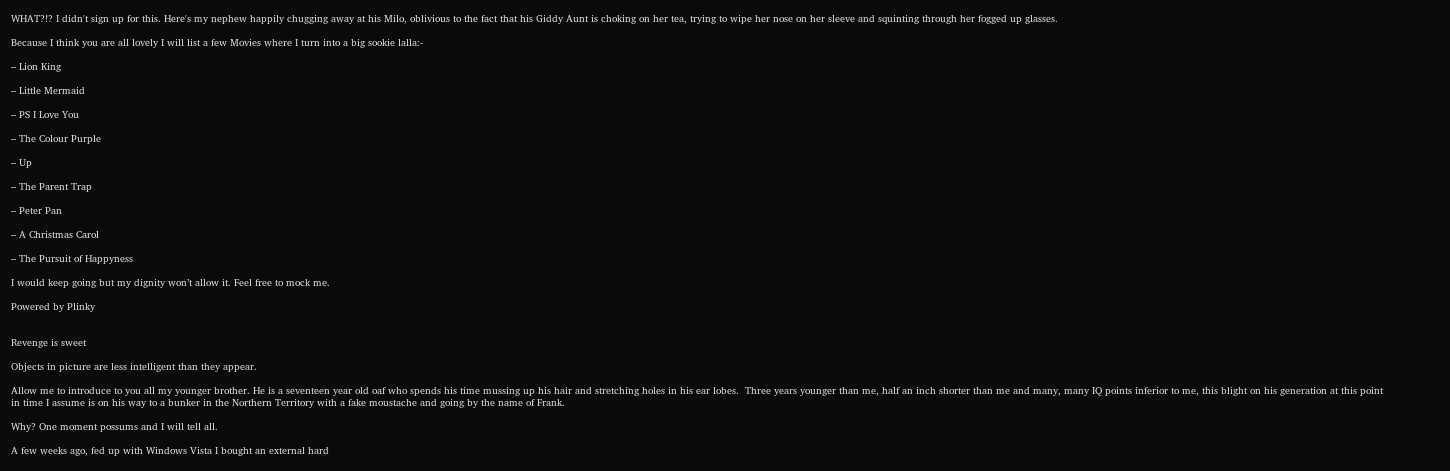WHAT?!? I didn't sign up for this. Here's my nephew happily chugging away at his Milo, oblivious to the fact that his Giddy Aunt is choking on her tea, trying to wipe her nose on her sleeve and squinting through her fogged up glasses.

Because I think you are all lovely I will list a few Movies where I turn into a big sookie lalla:-

– Lion King

– Little Mermaid

– PS I Love You

– The Colour Purple

– Up

– The Parent Trap

– Peter Pan

– A Christmas Carol

– The Pursuit of Happyness

I would keep going but my dignity won’t allow it. Feel free to mock me.

Powered by Plinky


Revenge is sweet

Objects in picture are less intelligent than they appear.

Allow me to introduce to you all my younger brother. He is a seventeen year old oaf who spends his time mussing up his hair and stretching holes in his ear lobes.  Three years younger than me, half an inch shorter than me and many, many IQ points inferior to me, this blight on his generation at this point in time I assume is on his way to a bunker in the Northern Territory with a fake moustache and going by the name of Frank.

Why? One moment possums and I will tell all.

A few weeks ago, fed up with Windows Vista I bought an external hard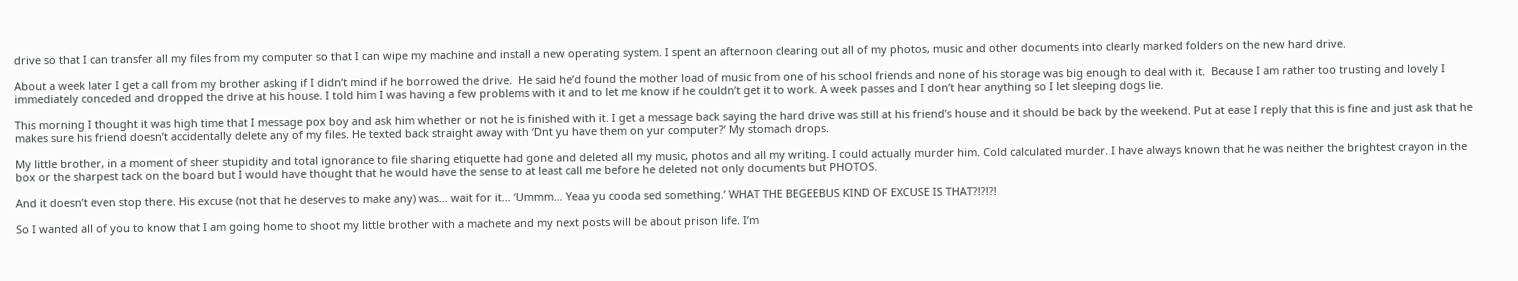drive so that I can transfer all my files from my computer so that I can wipe my machine and install a new operating system. I spent an afternoon clearing out all of my photos, music and other documents into clearly marked folders on the new hard drive.

About a week later I get a call from my brother asking if I didn’t mind if he borrowed the drive.  He said he’d found the mother load of music from one of his school friends and none of his storage was big enough to deal with it.  Because I am rather too trusting and lovely I immediately conceded and dropped the drive at his house. I told him I was having a few problems with it and to let me know if he couldn’t get it to work. A week passes and I don’t hear anything so I let sleeping dogs lie.

This morning I thought it was high time that I message pox boy and ask him whether or not he is finished with it. I get a message back saying the hard drive was still at his friend’s house and it should be back by the weekend. Put at ease I reply that this is fine and just ask that he makes sure his friend doesn’t accidentally delete any of my files. He texted back straight away with ‘Dnt yu have them on yur computer?’ My stomach drops.

My little brother, in a moment of sheer stupidity and total ignorance to file sharing etiquette had gone and deleted all my music, photos and all my writing. I could actually murder him. Cold calculated murder. I have always known that he was neither the brightest crayon in the box or the sharpest tack on the board but I would have thought that he would have the sense to at least call me before he deleted not only documents but PHOTOS.

And it doesn’t even stop there. His excuse (not that he deserves to make any) was… wait for it… ‘Ummm… Yeaa yu cooda sed something.’ WHAT THE BEGEEBUS KIND OF EXCUSE IS THAT?!?!?!

So I wanted all of you to know that I am going home to shoot my little brother with a machete and my next posts will be about prison life. I’m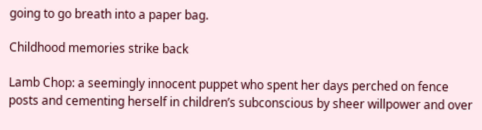going to go breath into a paper bag.

Childhood memories strike back

Lamb Chop: a seemingly innocent puppet who spent her days perched on fence posts and cementing herself in children’s subconscious by sheer willpower and over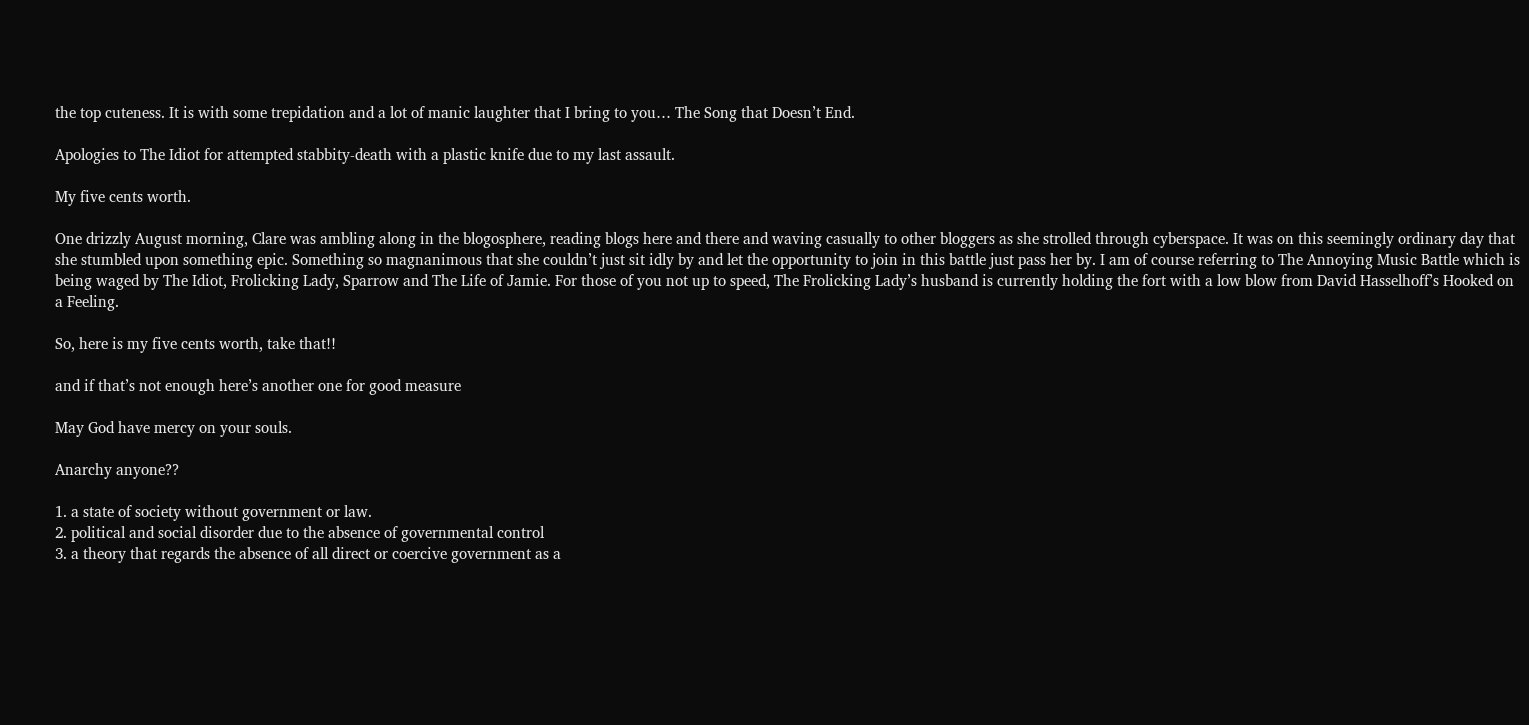the top cuteness. It is with some trepidation and a lot of manic laughter that I bring to you… The Song that Doesn’t End.

Apologies to The Idiot for attempted stabbity-death with a plastic knife due to my last assault.

My five cents worth.

One drizzly August morning, Clare was ambling along in the blogosphere, reading blogs here and there and waving casually to other bloggers as she strolled through cyberspace. It was on this seemingly ordinary day that she stumbled upon something epic. Something so magnanimous that she couldn’t just sit idly by and let the opportunity to join in this battle just pass her by. I am of course referring to The Annoying Music Battle which is being waged by The Idiot, Frolicking Lady, Sparrow and The Life of Jamie. For those of you not up to speed, The Frolicking Lady’s husband is currently holding the fort with a low blow from David Hasselhoff’s Hooked on a Feeling.

So, here is my five cents worth, take that!!

and if that’s not enough here’s another one for good measure

May God have mercy on your souls.

Anarchy anyone??

1. a state of society without government or law.
2. political and social disorder due to the absence of governmental control
3. a theory that regards the absence of all direct or coercive government as a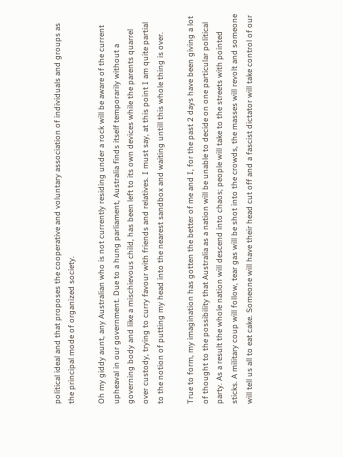political ideal and that proposes the cooperative and voluntary association of individuals and groups as the principal mode of organized society.

Oh my giddy aunt, any Australian who is not currently residing under a rock will be aware of the current upheaval in our government. Due to a hung parliament, Australia finds itself temporarily without a governing body and like a mischievous child, has been left to its own devices while the parents quarrel over custody, trying to curry favour with friends and relatives. I must say, at this point I am quite partial to the notion of putting my head into the nearest sandbox and waiting untill this whole thing is over.

True to form, my imagination has gotten the better of me and I, for the past 2 days have been giving a lot of thought to the possibility that Australia as a nation will be unable to decide on one particular political party. As a result the whole nation will descend into chaos; people will take to the streets with pointed sticks. A military coup will follow, tear gas will be shot into the crowds, the masses will revolt and someone will tell us all to eat cake. Someone will have their head cut off and a fascist dictator will take control of our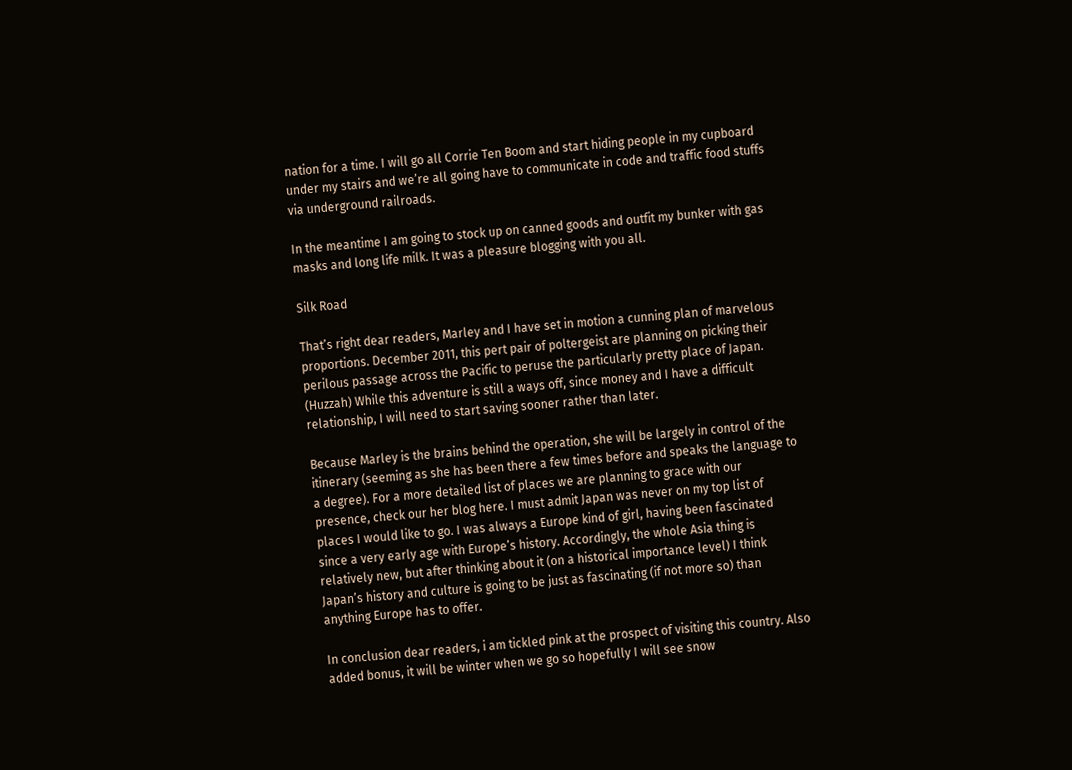nation for a time. I will go all Corrie Ten Boom and start hiding people in my cupboard under my stairs and we’re all going have to communicate in code and traffic food stuffs via underground railroads.

In the meantime I am going to stock up on canned goods and outfit my bunker with gas masks and long life milk. It was a pleasure blogging with you all.

Silk Road

That’s right dear readers, Marley and I have set in motion a cunning plan of marvelous proportions. December 2011, this pert pair of poltergeist are planning on picking their perilous passage across the Pacific to peruse the particularly pretty place of Japan.  (Huzzah) While this adventure is still a ways off, since money and I have a difficult relationship, I will need to start saving sooner rather than later.

Because Marley is the brains behind the operation, she will be largely in control of the itinerary (seeming as she has been there a few times before and speaks the language to a degree). For a more detailed list of places we are planning to grace with our presence, check our her blog here. I must admit Japan was never on my top list of places I would like to go. I was always a Europe kind of girl, having been fascinated since a very early age with Europe’s history. Accordingly, the whole Asia thing is relatively new, but after thinking about it (on a historical importance level) I think Japan’s history and culture is going to be just as fascinating (if not more so) than anything Europe has to offer.

In conclusion dear readers, i am tickled pink at the prospect of visiting this country. Also added bonus, it will be winter when we go so hopefully I will see snow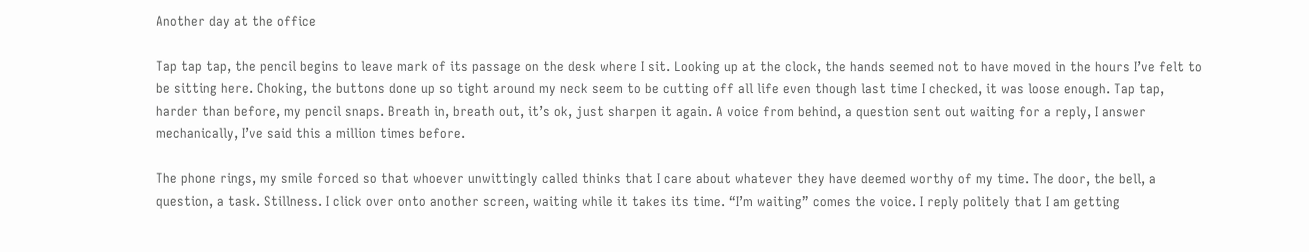Another day at the office

Tap tap tap, the pencil begins to leave mark of its passage on the desk where I sit. Looking up at the clock, the hands seemed not to have moved in the hours I’ve felt to be sitting here. Choking, the buttons done up so tight around my neck seem to be cutting off all life even though last time I checked, it was loose enough. Tap tap, harder than before, my pencil snaps. Breath in, breath out, it’s ok, just sharpen it again. A voice from behind, a question sent out waiting for a reply, I answer mechanically, I’ve said this a million times before.

The phone rings, my smile forced so that whoever unwittingly called thinks that I care about whatever they have deemed worthy of my time. The door, the bell, a question, a task. Stillness. I click over onto another screen, waiting while it takes its time. “I’m waiting” comes the voice. I reply politely that I am getting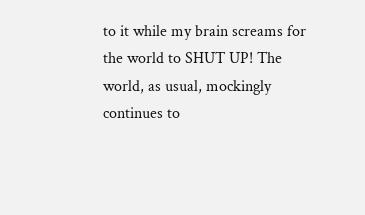to it while my brain screams for the world to SHUT UP! The world, as usual, mockingly continues to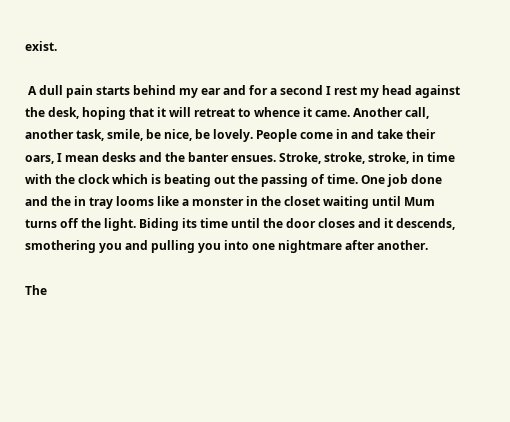exist.

 A dull pain starts behind my ear and for a second I rest my head against the desk, hoping that it will retreat to whence it came. Another call, another task, smile, be nice, be lovely. People come in and take their oars, I mean desks and the banter ensues. Stroke, stroke, stroke, in time with the clock which is beating out the passing of time. One job done and the in tray looms like a monster in the closet waiting until Mum turns off the light. Biding its time until the door closes and it descends, smothering you and pulling you into one nightmare after another.

The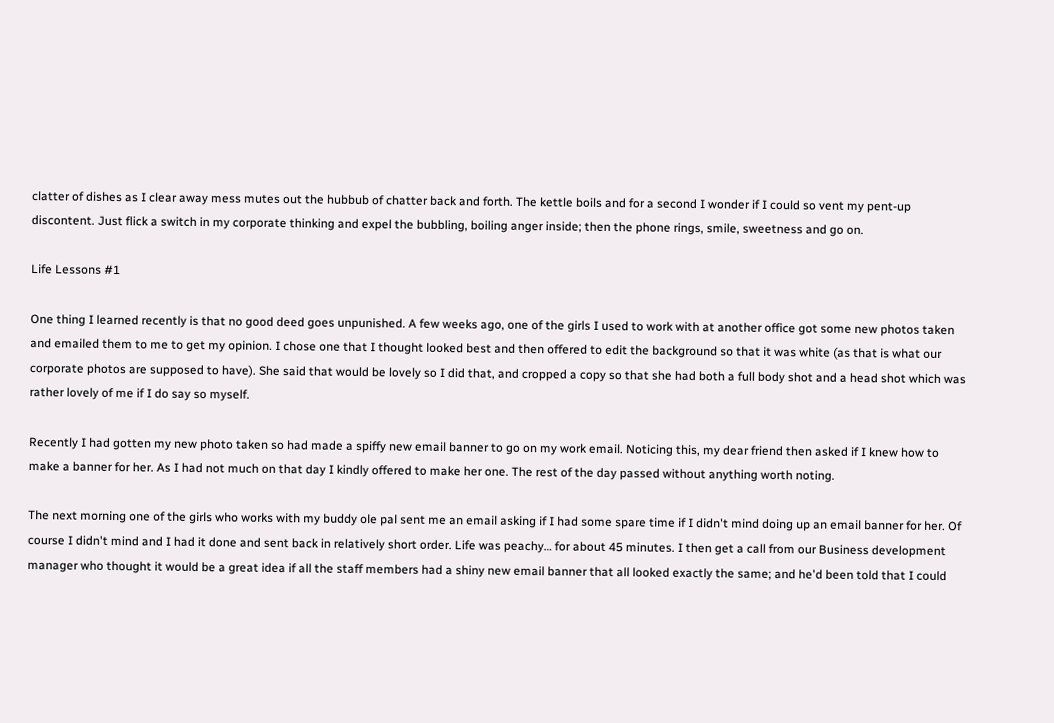clatter of dishes as I clear away mess mutes out the hubbub of chatter back and forth. The kettle boils and for a second I wonder if I could so vent my pent-up discontent. Just flick a switch in my corporate thinking and expel the bubbling, boiling anger inside; then the phone rings, smile, sweetness and go on.

Life Lessons #1

One thing I learned recently is that no good deed goes unpunished. A few weeks ago, one of the girls I used to work with at another office got some new photos taken and emailed them to me to get my opinion. I chose one that I thought looked best and then offered to edit the background so that it was white (as that is what our corporate photos are supposed to have). She said that would be lovely so I did that, and cropped a copy so that she had both a full body shot and a head shot which was rather lovely of me if I do say so myself.

Recently I had gotten my new photo taken so had made a spiffy new email banner to go on my work email. Noticing this, my dear friend then asked if I knew how to make a banner for her. As I had not much on that day I kindly offered to make her one. The rest of the day passed without anything worth noting.

The next morning one of the girls who works with my buddy ole pal sent me an email asking if I had some spare time if I didn't mind doing up an email banner for her. Of course I didn't mind and I had it done and sent back in relatively short order. Life was peachy… for about 45 minutes. I then get a call from our Business development manager who thought it would be a great idea if all the staff members had a shiny new email banner that all looked exactly the same; and he'd been told that I could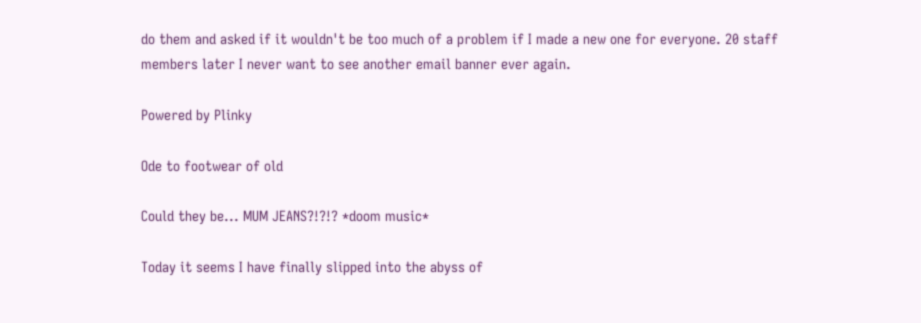do them and asked if it wouldn't be too much of a problem if I made a new one for everyone. 20 staff members later I never want to see another email banner ever again.

Powered by Plinky

Ode to footwear of old

Could they be... MUM JEANS?!?!? *doom music*

Today it seems I have finally slipped into the abyss of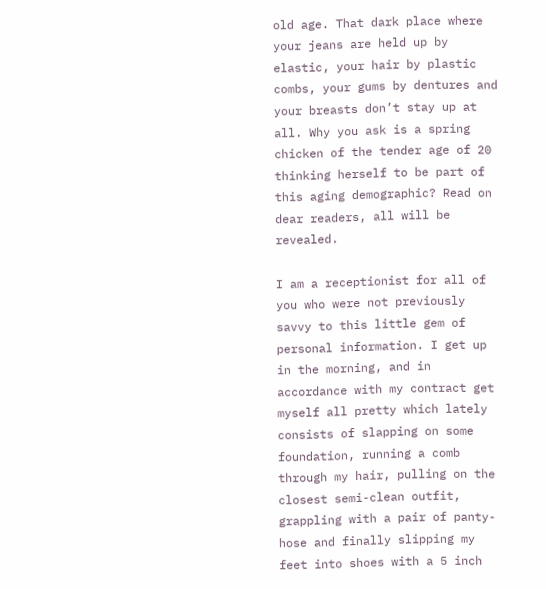old age. That dark place where your jeans are held up by elastic, your hair by plastic combs, your gums by dentures and your breasts don’t stay up at all. Why you ask is a spring chicken of the tender age of 20 thinking herself to be part of this aging demographic? Read on dear readers, all will be revealed.

I am a receptionist for all of you who were not previously savvy to this little gem of personal information. I get up in the morning, and in accordance with my contract get myself all pretty which lately consists of slapping on some foundation, running a comb through my hair, pulling on the closest semi-clean outfit, grappling with a pair of panty-hose and finally slipping my feet into shoes with a 5 inch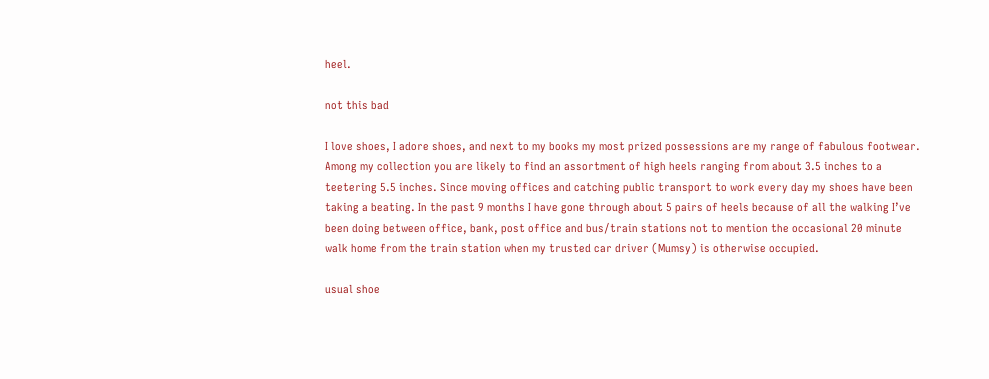heel.

not this bad

I love shoes, I adore shoes, and next to my books my most prized possessions are my range of fabulous footwear. Among my collection you are likely to find an assortment of high heels ranging from about 3.5 inches to a teetering 5.5 inches. Since moving offices and catching public transport to work every day my shoes have been taking a beating. In the past 9 months I have gone through about 5 pairs of heels because of all the walking I’ve been doing between office, bank, post office and bus/train stations not to mention the occasional 20 minute walk home from the train station when my trusted car driver (Mumsy) is otherwise occupied.

usual shoe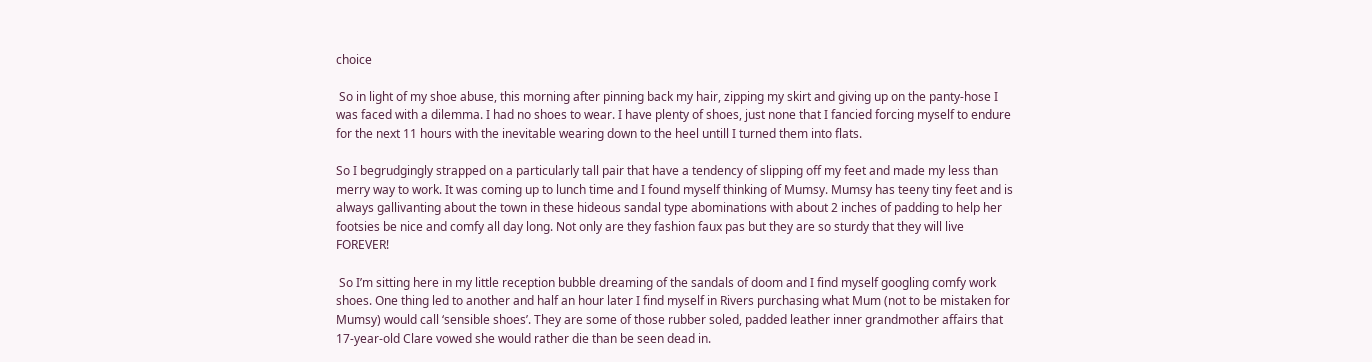choice

 So in light of my shoe abuse, this morning after pinning back my hair, zipping my skirt and giving up on the panty-hose I was faced with a dilemma. I had no shoes to wear. I have plenty of shoes, just none that I fancied forcing myself to endure for the next 11 hours with the inevitable wearing down to the heel untill I turned them into flats.

So I begrudgingly strapped on a particularly tall pair that have a tendency of slipping off my feet and made my less than merry way to work. It was coming up to lunch time and I found myself thinking of Mumsy. Mumsy has teeny tiny feet and is always gallivanting about the town in these hideous sandal type abominations with about 2 inches of padding to help her footsies be nice and comfy all day long. Not only are they fashion faux pas but they are so sturdy that they will live FOREVER!

 So I’m sitting here in my little reception bubble dreaming of the sandals of doom and I find myself googling comfy work shoes. One thing led to another and half an hour later I find myself in Rivers purchasing what Mum (not to be mistaken for Mumsy) would call ‘sensible shoes’. They are some of those rubber soled, padded leather inner grandmother affairs that 17-year-old Clare vowed she would rather die than be seen dead in.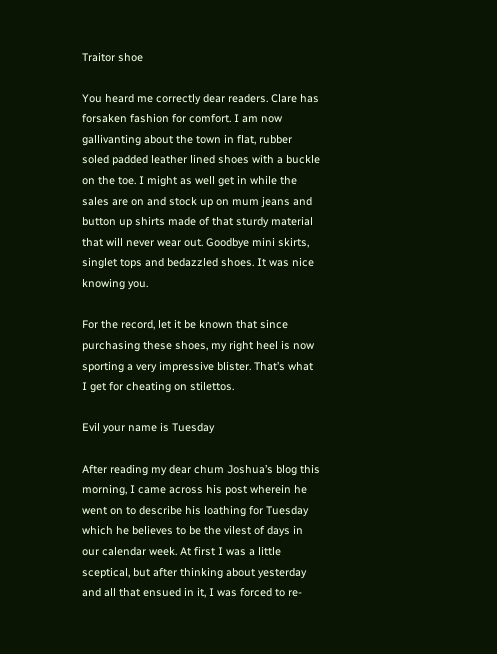Traitor shoe

You heard me correctly dear readers. Clare has forsaken fashion for comfort. I am now gallivanting about the town in flat, rubber soled padded leather lined shoes with a buckle on the toe. I might as well get in while the sales are on and stock up on mum jeans and button up shirts made of that sturdy material that will never wear out. Goodbye mini skirts, singlet tops and bedazzled shoes. It was nice knowing you.

For the record, let it be known that since purchasing these shoes, my right heel is now sporting a very impressive blister. That’s what I get for cheating on stilettos.

Evil your name is Tuesday

After reading my dear chum Joshua’s blog this morning, I came across his post wherein he went on to describe his loathing for Tuesday which he believes to be the vilest of days in our calendar week. At first I was a little sceptical, but after thinking about yesterday and all that ensued in it, I was forced to re-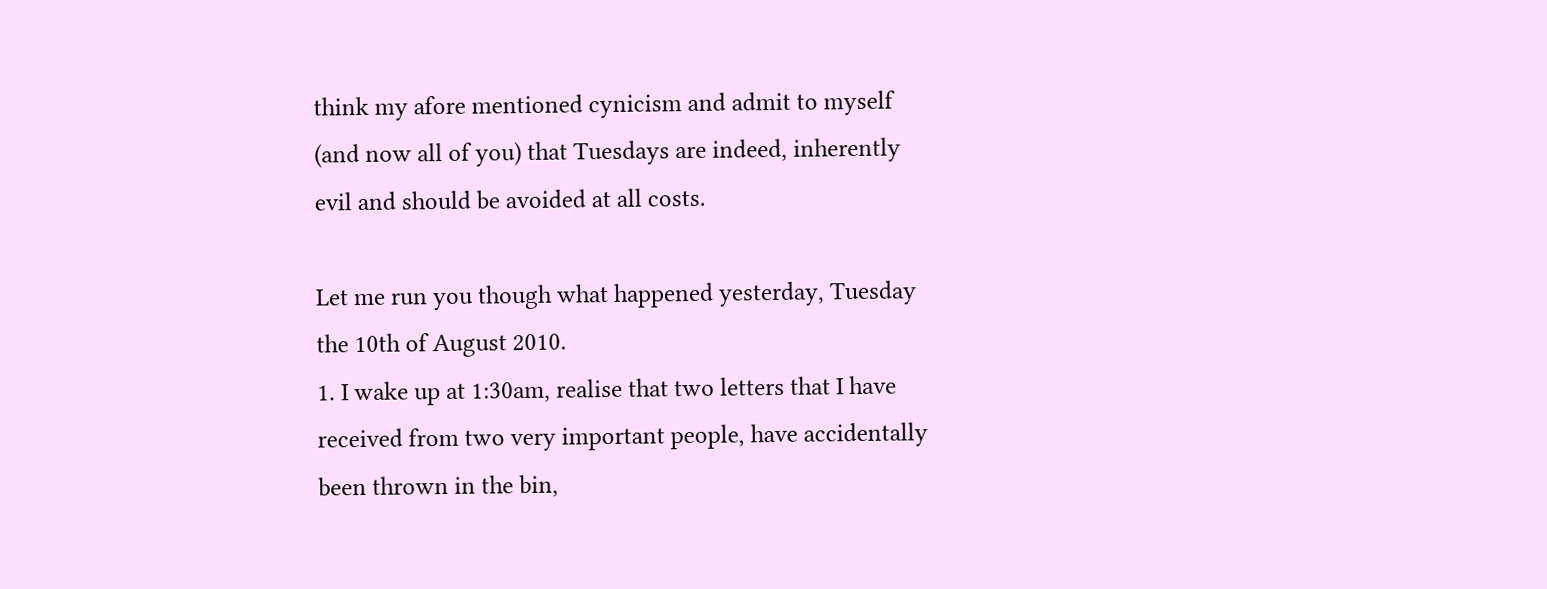think my afore mentioned cynicism and admit to myself (and now all of you) that Tuesdays are indeed, inherently evil and should be avoided at all costs.

Let me run you though what happened yesterday, Tuesday the 10th of August 2010.
1. I wake up at 1:30am, realise that two letters that I have received from two very important people, have accidentally been thrown in the bin,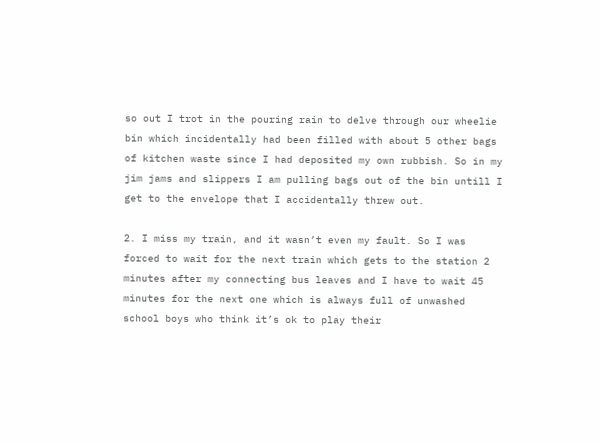so out I trot in the pouring rain to delve through our wheelie bin which incidentally had been filled with about 5 other bags of kitchen waste since I had deposited my own rubbish. So in my jim jams and slippers I am pulling bags out of the bin untill I get to the envelope that I accidentally threw out.

2. I miss my train, and it wasn’t even my fault. So I was forced to wait for the next train which gets to the station 2 minutes after my connecting bus leaves and I have to wait 45 minutes for the next one which is always full of unwashed school boys who think it’s ok to play their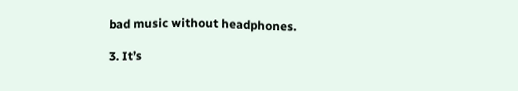bad music without headphones.

3. It’s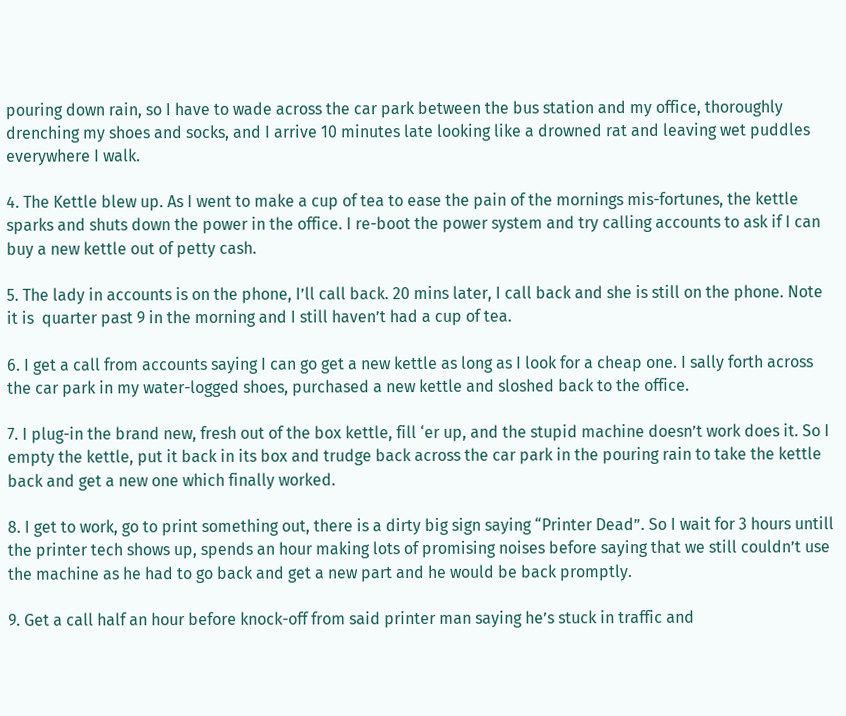pouring down rain, so I have to wade across the car park between the bus station and my office, thoroughly drenching my shoes and socks, and I arrive 10 minutes late looking like a drowned rat and leaving wet puddles everywhere I walk.

4. The Kettle blew up. As I went to make a cup of tea to ease the pain of the mornings mis-fortunes, the kettle sparks and shuts down the power in the office. I re-boot the power system and try calling accounts to ask if I can buy a new kettle out of petty cash.

5. The lady in accounts is on the phone, I’ll call back. 20 mins later, I call back and she is still on the phone. Note it is  quarter past 9 in the morning and I still haven’t had a cup of tea.

6. I get a call from accounts saying I can go get a new kettle as long as I look for a cheap one. I sally forth across the car park in my water-logged shoes, purchased a new kettle and sloshed back to the office.

7. I plug-in the brand new, fresh out of the box kettle, fill ‘er up, and the stupid machine doesn’t work does it. So I empty the kettle, put it back in its box and trudge back across the car park in the pouring rain to take the kettle back and get a new one which finally worked.

8. I get to work, go to print something out, there is a dirty big sign saying “Printer Dead”. So I wait for 3 hours untill the printer tech shows up, spends an hour making lots of promising noises before saying that we still couldn’t use the machine as he had to go back and get a new part and he would be back promptly.

9. Get a call half an hour before knock-off from said printer man saying he’s stuck in traffic and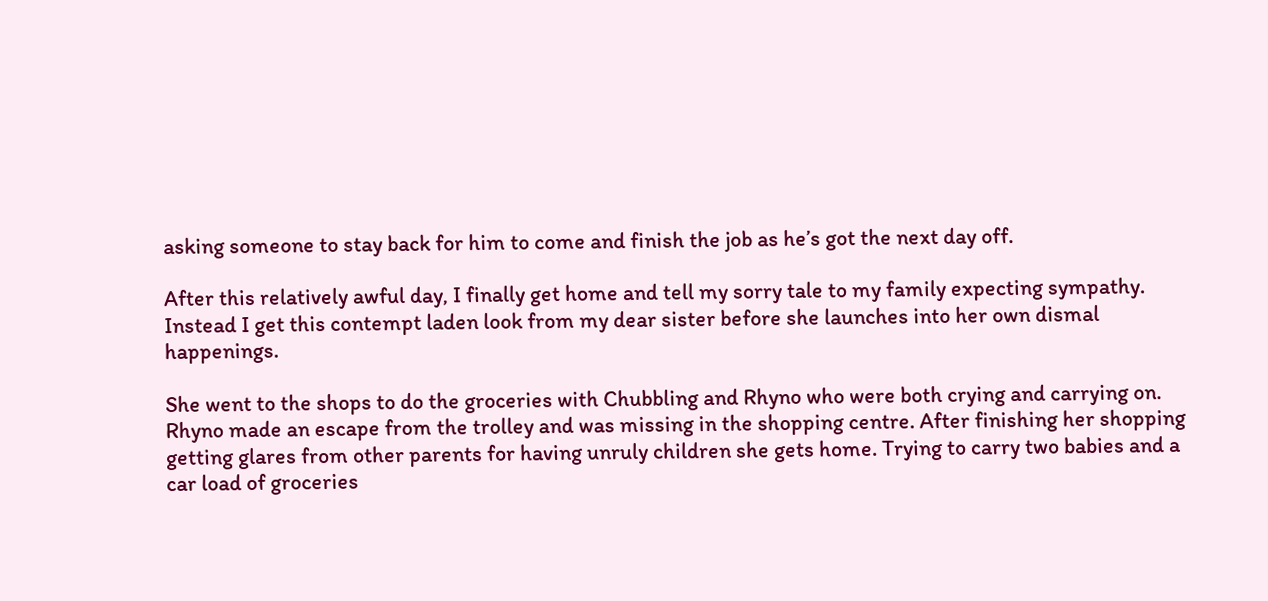asking someone to stay back for him to come and finish the job as he’s got the next day off.

After this relatively awful day, I finally get home and tell my sorry tale to my family expecting sympathy. Instead I get this contempt laden look from my dear sister before she launches into her own dismal happenings.

She went to the shops to do the groceries with Chubbling and Rhyno who were both crying and carrying on. Rhyno made an escape from the trolley and was missing in the shopping centre. After finishing her shopping getting glares from other parents for having unruly children she gets home. Trying to carry two babies and a car load of groceries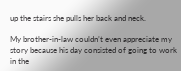up the stairs she pulls her back and neck.

My brother-in-law couldn’t even appreciate my story because his day consisted of going to work in the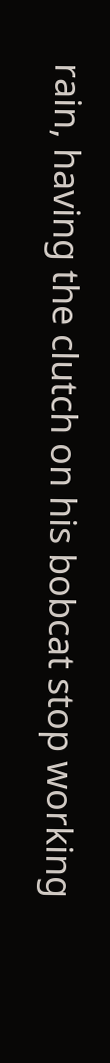rain, having the clutch on his bobcat stop working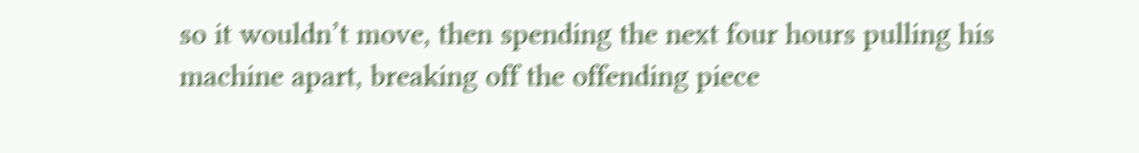so it wouldn’t move, then spending the next four hours pulling his machine apart, breaking off the offending piece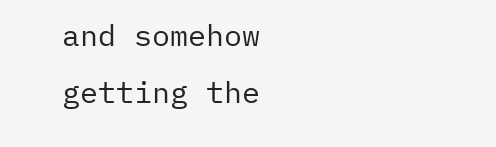and somehow getting the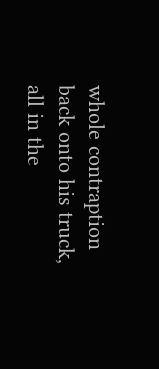whole contraption back onto his truck, all in the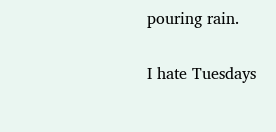pouring rain.

I hate Tuesdays